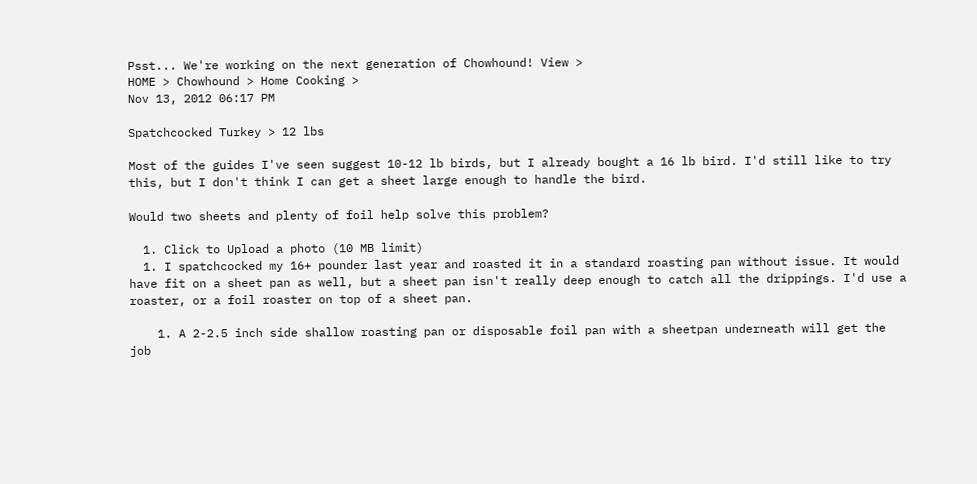Psst... We're working on the next generation of Chowhound! View >
HOME > Chowhound > Home Cooking >
Nov 13, 2012 06:17 PM

Spatchcocked Turkey > 12 lbs

Most of the guides I've seen suggest 10-12 lb birds, but I already bought a 16 lb bird. I'd still like to try this, but I don't think I can get a sheet large enough to handle the bird.

Would two sheets and plenty of foil help solve this problem?

  1. Click to Upload a photo (10 MB limit)
  1. I spatchcocked my 16+ pounder last year and roasted it in a standard roasting pan without issue. It would have fit on a sheet pan as well, but a sheet pan isn't really deep enough to catch all the drippings. I'd use a roaster, or a foil roaster on top of a sheet pan.

    1. A 2-2.5 inch side shallow roasting pan or disposable foil pan with a sheetpan underneath will get the job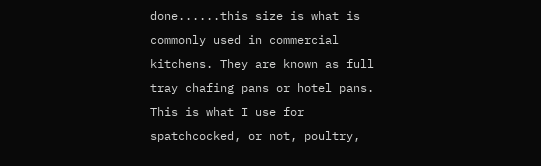done......this size is what is commonly used in commercial kitchens. They are known as full tray chafing pans or hotel pans. This is what I use for spatchcocked, or not, poultry,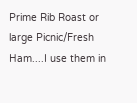Prime Rib Roast or large Picnic/Fresh Ham....I use them in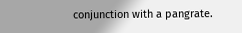conjunction with a pangrate.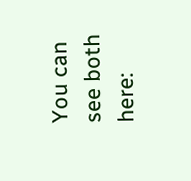You can see both here: